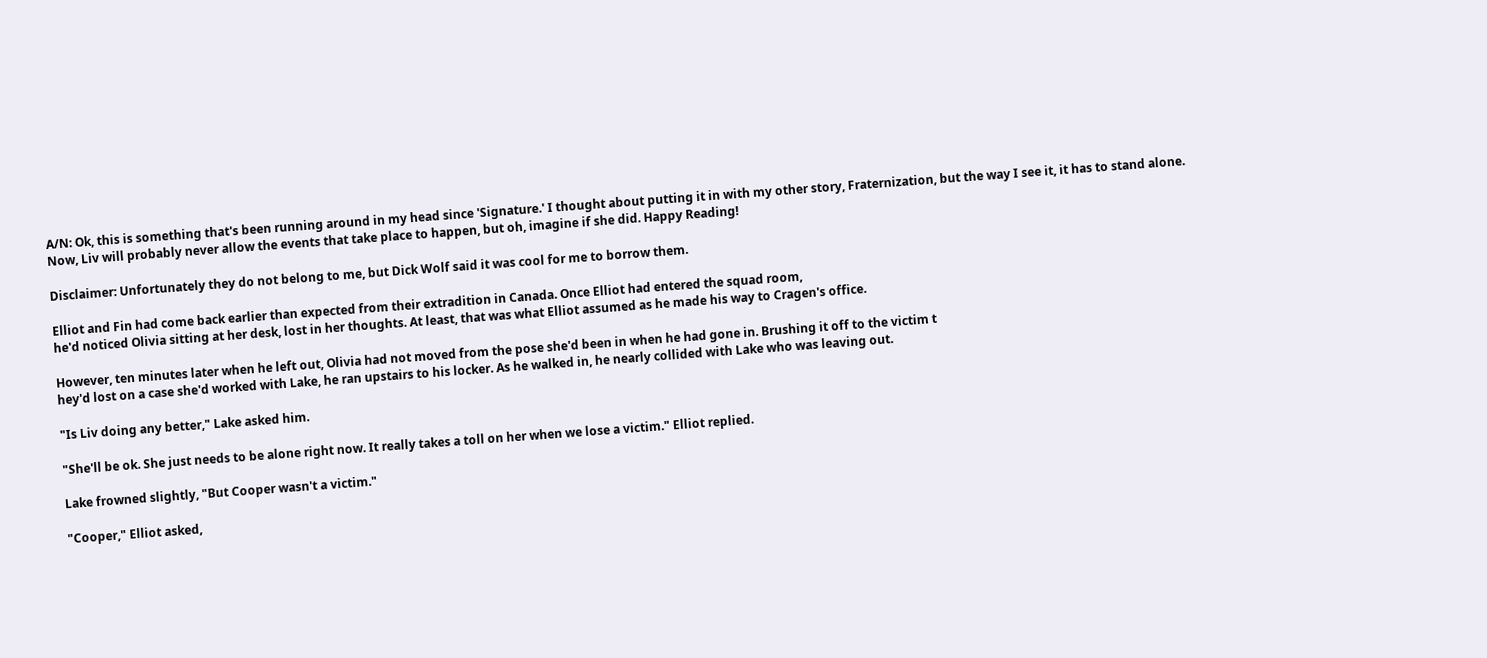A/N: Ok, this is something that's been running around in my head since 'Signature.' I thought about putting it in with my other story, Fraternization, but the way I see it, it has to stand alone. Now, Liv will probably never allow the events that take place to happen, but oh, imagine if she did. Happy Reading!

Disclaimer: Unfortunately they do not belong to me, but Dick Wolf said it was cool for me to borrow them.

Elliot and Fin had come back earlier than expected from their extradition in Canada. Once Elliot had entered the squad room,
he'd noticed Olivia sitting at her desk, lost in her thoughts. At least, that was what Elliot assumed as he made his way to Cragen's office.

However, ten minutes later when he left out, Olivia had not moved from the pose she'd been in when he had gone in. Brushing it off to the victim t
hey'd lost on a case she'd worked with Lake, he ran upstairs to his locker. As he walked in, he nearly collided with Lake who was leaving out.

"Is Liv doing any better," Lake asked him.

"She'll be ok. She just needs to be alone right now. It really takes a toll on her when we lose a victim." Elliot replied.

Lake frowned slightly, "But Cooper wasn't a victim."

"Cooper," Elliot asked,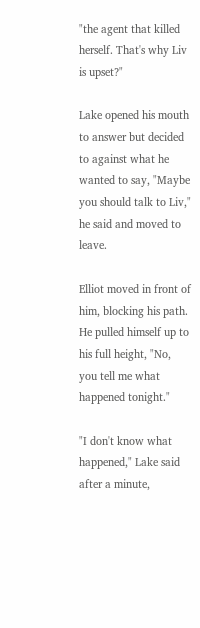"the agent that killed herself. That's why Liv is upset?"

Lake opened his mouth to answer but decided to against what he wanted to say, "Maybe you should talk to Liv," he said and moved to leave.

Elliot moved in front of him, blocking his path. He pulled himself up to his full height, "No, you tell me what happened tonight."

"I don't know what happened," Lake said after a minute,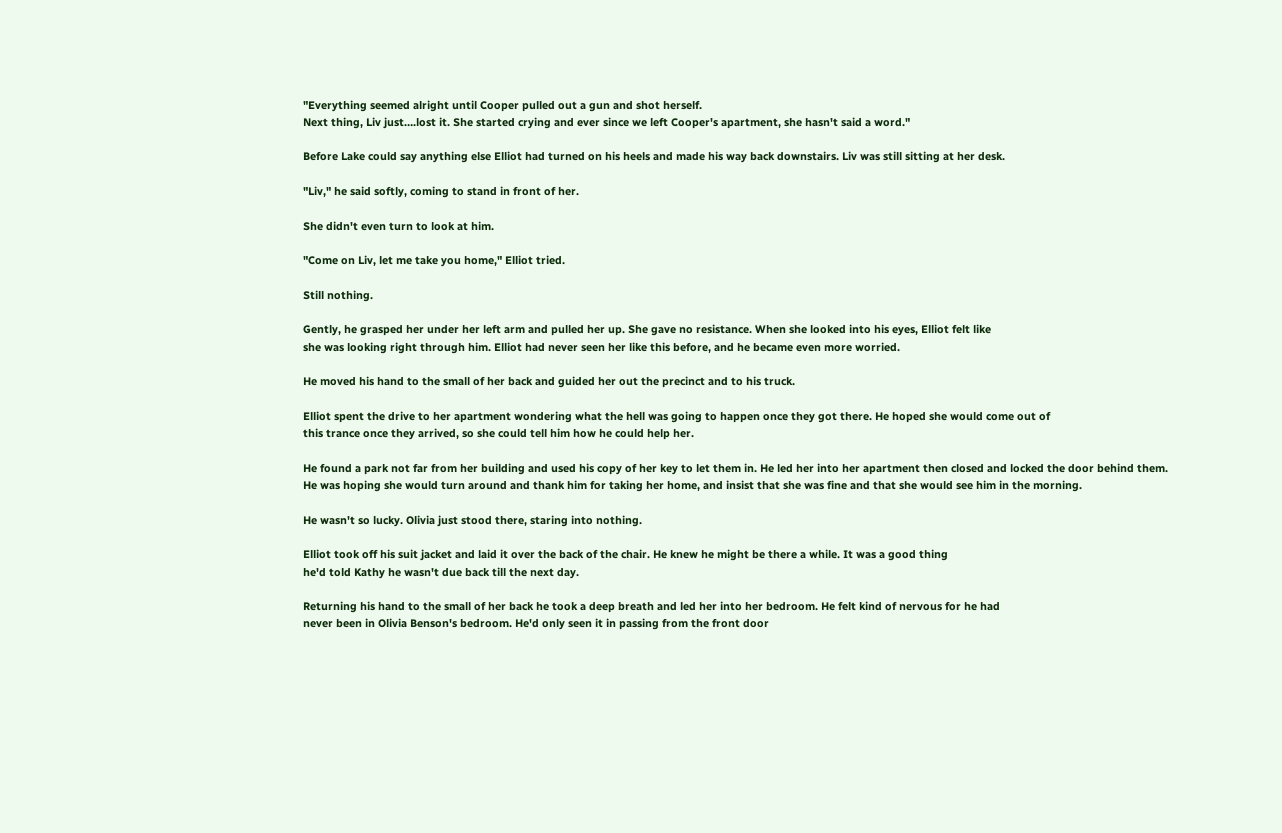"Everything seemed alright until Cooper pulled out a gun and shot herself.
Next thing, Liv just….lost it. She started crying and ever since we left Cooper's apartment, she hasn't said a word."

Before Lake could say anything else Elliot had turned on his heels and made his way back downstairs. Liv was still sitting at her desk.

"Liv," he said softly, coming to stand in front of her.

She didn't even turn to look at him.

"Come on Liv, let me take you home," Elliot tried.

Still nothing.

Gently, he grasped her under her left arm and pulled her up. She gave no resistance. When she looked into his eyes, Elliot felt like
she was looking right through him. Elliot had never seen her like this before, and he became even more worried.

He moved his hand to the small of her back and guided her out the precinct and to his truck.

Elliot spent the drive to her apartment wondering what the hell was going to happen once they got there. He hoped she would come out of
this trance once they arrived, so she could tell him how he could help her.

He found a park not far from her building and used his copy of her key to let them in. He led her into her apartment then closed and locked the door behind them.
He was hoping she would turn around and thank him for taking her home, and insist that she was fine and that she would see him in the morning.

He wasn't so lucky. Olivia just stood there, staring into nothing.

Elliot took off his suit jacket and laid it over the back of the chair. He knew he might be there a while. It was a good thing
he'd told Kathy he wasn't due back till the next day.

Returning his hand to the small of her back he took a deep breath and led her into her bedroom. He felt kind of nervous for he had
never been in Olivia Benson's bedroom. He'd only seen it in passing from the front door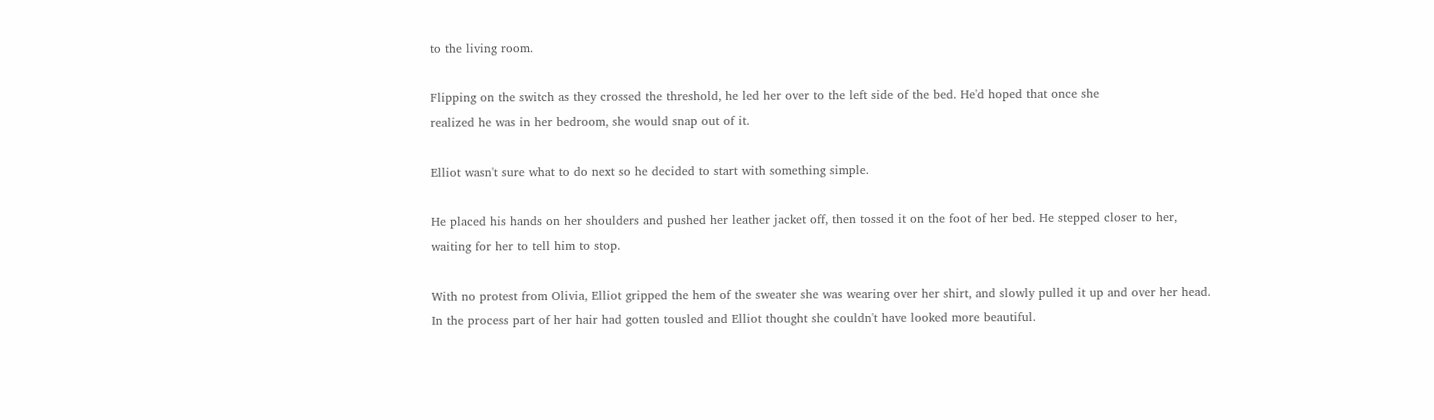to the living room.

Flipping on the switch as they crossed the threshold, he led her over to the left side of the bed. He'd hoped that once she
realized he was in her bedroom, she would snap out of it.

Elliot wasn't sure what to do next so he decided to start with something simple.

He placed his hands on her shoulders and pushed her leather jacket off, then tossed it on the foot of her bed. He stepped closer to her,
waiting for her to tell him to stop.

With no protest from Olivia, Elliot gripped the hem of the sweater she was wearing over her shirt, and slowly pulled it up and over her head.
In the process part of her hair had gotten tousled and Elliot thought she couldn't have looked more beautiful.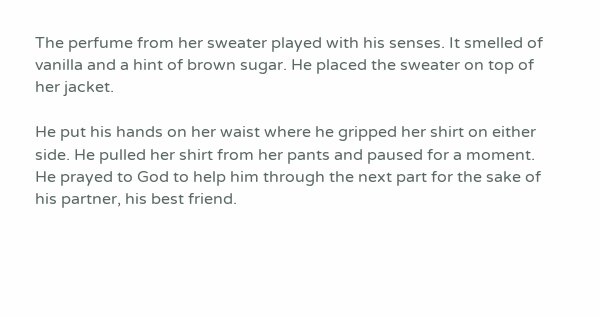The perfume from her sweater played with his senses. It smelled of vanilla and a hint of brown sugar. He placed the sweater on top of her jacket.

He put his hands on her waist where he gripped her shirt on either side. He pulled her shirt from her pants and paused for a moment.
He prayed to God to help him through the next part for the sake of his partner, his best friend.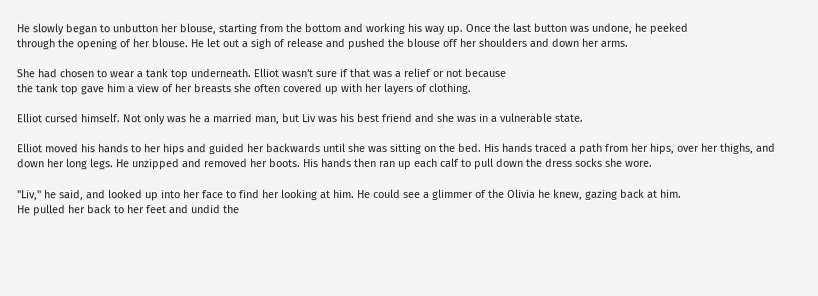He slowly began to unbutton her blouse, starting from the bottom and working his way up. Once the last button was undone, he peeked
through the opening of her blouse. He let out a sigh of release and pushed the blouse off her shoulders and down her arms.

She had chosen to wear a tank top underneath. Elliot wasn't sure if that was a relief or not because
the tank top gave him a view of her breasts she often covered up with her layers of clothing.

Elliot cursed himself. Not only was he a married man, but Liv was his best friend and she was in a vulnerable state.

Elliot moved his hands to her hips and guided her backwards until she was sitting on the bed. His hands traced a path from her hips, over her thighs, and down her long legs. He unzipped and removed her boots. His hands then ran up each calf to pull down the dress socks she wore.

"Liv," he said, and looked up into her face to find her looking at him. He could see a glimmer of the Olivia he knew, gazing back at him.
He pulled her back to her feet and undid the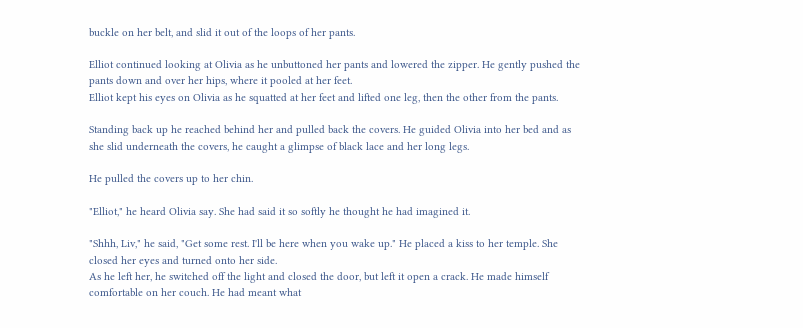buckle on her belt, and slid it out of the loops of her pants.

Elliot continued looking at Olivia as he unbuttoned her pants and lowered the zipper. He gently pushed the pants down and over her hips, where it pooled at her feet.
Elliot kept his eyes on Olivia as he squatted at her feet and lifted one leg, then the other from the pants.

Standing back up he reached behind her and pulled back the covers. He guided Olivia into her bed and as she slid underneath the covers, he caught a glimpse of black lace and her long legs.

He pulled the covers up to her chin.

"Elliot," he heard Olivia say. She had said it so softly he thought he had imagined it.

"Shhh, Liv," he said, "Get some rest. I'll be here when you wake up." He placed a kiss to her temple. She closed her eyes and turned onto her side.
As he left her, he switched off the light and closed the door, but left it open a crack. He made himself comfortable on her couch. He had meant what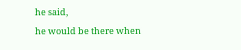he said,
he would be there when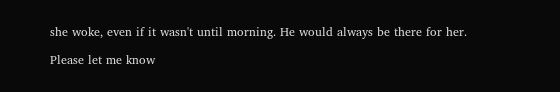she woke, even if it wasn't until morning. He would always be there for her.

Please let me know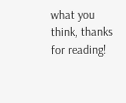what you think, thanks for reading!